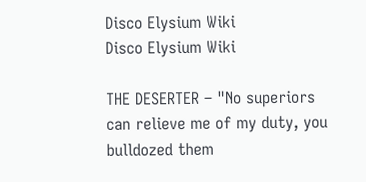Disco Elysium Wiki
Disco Elysium Wiki

THE DESERTER – "No superiors can relieve me of my duty, you bulldozed them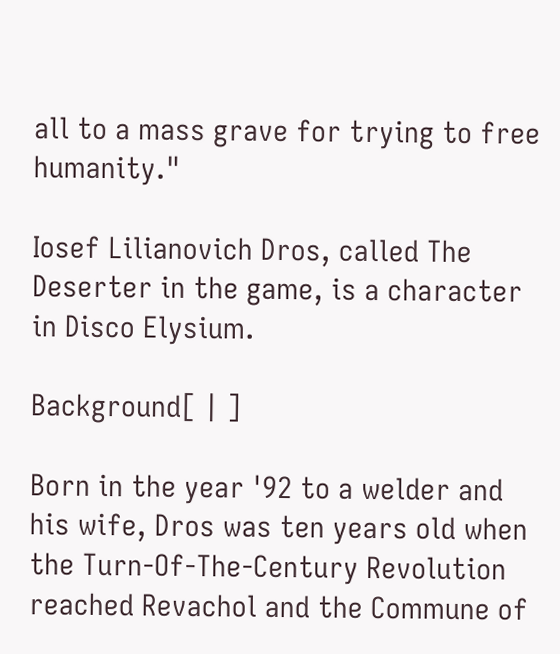all to a mass grave for trying to free humanity."

Iosef Lilianovich Dros, called The Deserter in the game, is a character in Disco Elysium.

Background[ | ]

Born in the year '92 to a welder and his wife, Dros was ten years old when the Turn-Of-The-Century Revolution reached Revachol and the Commune of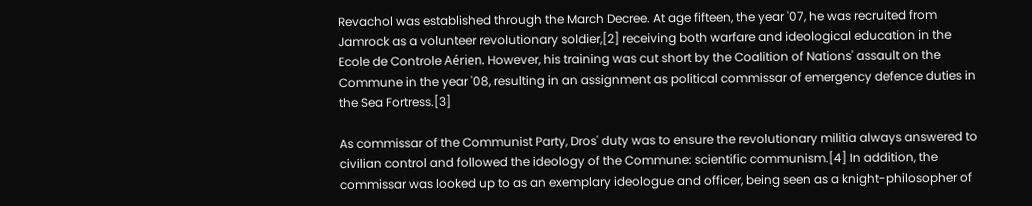Revachol was established through the March Decree. At age fifteen, the year '07, he was recruited from Jamrock as a volunteer revolutionary soldier,[2] receiving both warfare and ideological education in the Ecole de Controle Aérien. However, his training was cut short by the Coalition of Nations' assault on the Commune in the year '08, resulting in an assignment as political commissar of emergency defence duties in the Sea Fortress.[3]

As commissar of the Communist Party, Dros' duty was to ensure the revolutionary militia always answered to civilian control and followed the ideology of the Commune: scientific communism.[4] In addition, the commissar was looked up to as an exemplary ideologue and officer, being seen as a knight-philosopher of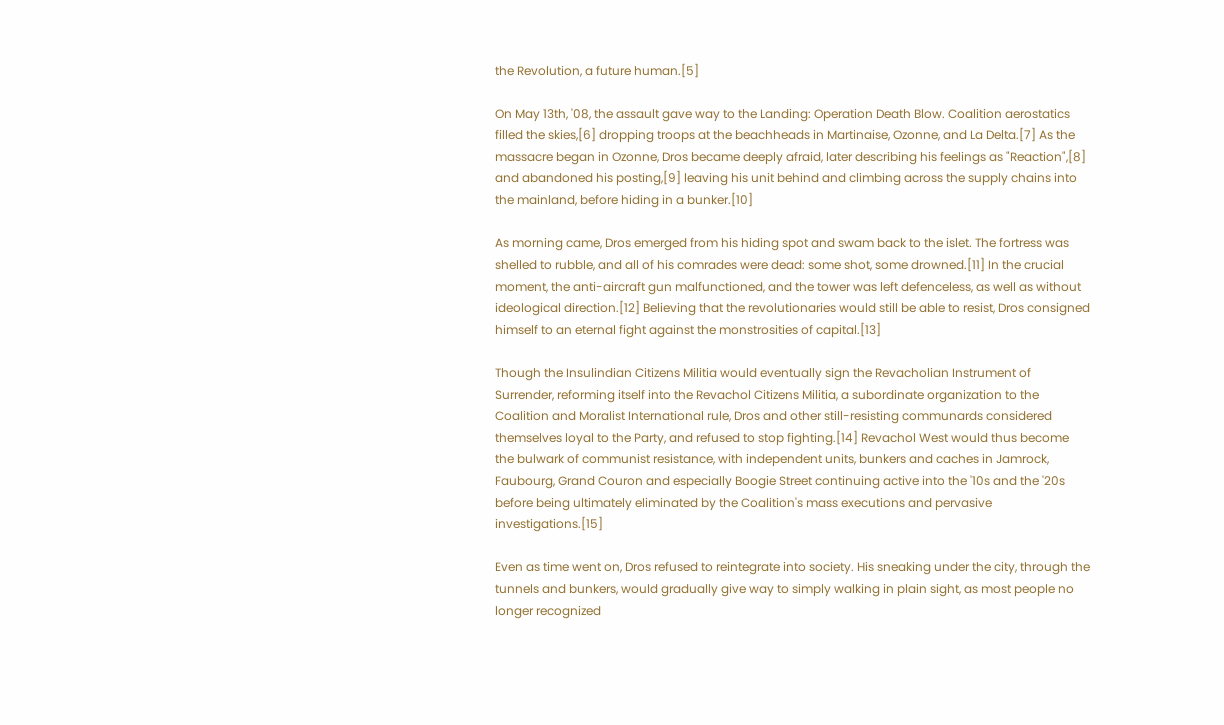the Revolution, a future human.[5]

On May 13th, '08, the assault gave way to the Landing: Operation Death Blow. Coalition aerostatics filled the skies,[6] dropping troops at the beachheads in Martinaise, Ozonne, and La Delta.[7] As the massacre began in Ozonne, Dros became deeply afraid, later describing his feelings as "Reaction",[8] and abandoned his posting,[9] leaving his unit behind and climbing across the supply chains into the mainland, before hiding in a bunker.[10]

As morning came, Dros emerged from his hiding spot and swam back to the islet. The fortress was shelled to rubble, and all of his comrades were dead: some shot, some drowned.[11] In the crucial moment, the anti-aircraft gun malfunctioned, and the tower was left defenceless, as well as without ideological direction.[12] Believing that the revolutionaries would still be able to resist, Dros consigned himself to an eternal fight against the monstrosities of capital.[13]

Though the Insulindian Citizens Militia would eventually sign the Revacholian Instrument of Surrender, reforming itself into the Revachol Citizens Militia, a subordinate organization to the Coalition and Moralist International rule, Dros and other still-resisting communards considered themselves loyal to the Party, and refused to stop fighting.[14] Revachol West would thus become the bulwark of communist resistance, with independent units, bunkers and caches in Jamrock, Faubourg, Grand Couron and especially Boogie Street continuing active into the '10s and the '20s before being ultimately eliminated by the Coalition's mass executions and pervasive investigations.[15]

Even as time went on, Dros refused to reintegrate into society. His sneaking under the city, through the tunnels and bunkers, would gradually give way to simply walking in plain sight, as most people no longer recognized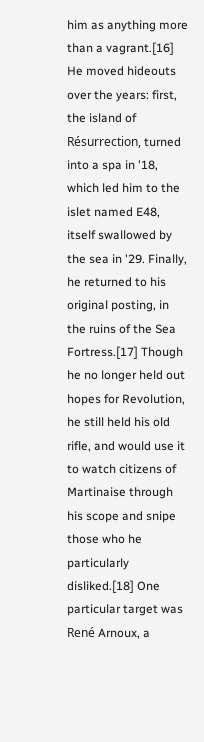him as anything more than a vagrant.[16] He moved hideouts over the years: first, the island of Résurrection, turned into a spa in '18, which led him to the islet named E48, itself swallowed by the sea in '29. Finally, he returned to his original posting, in the ruins of the Sea Fortress.[17] Though he no longer held out hopes for Revolution, he still held his old rifle, and would use it to watch citizens of Martinaise through his scope and snipe those who he particularly disliked.[18] One particular target was René Arnoux, a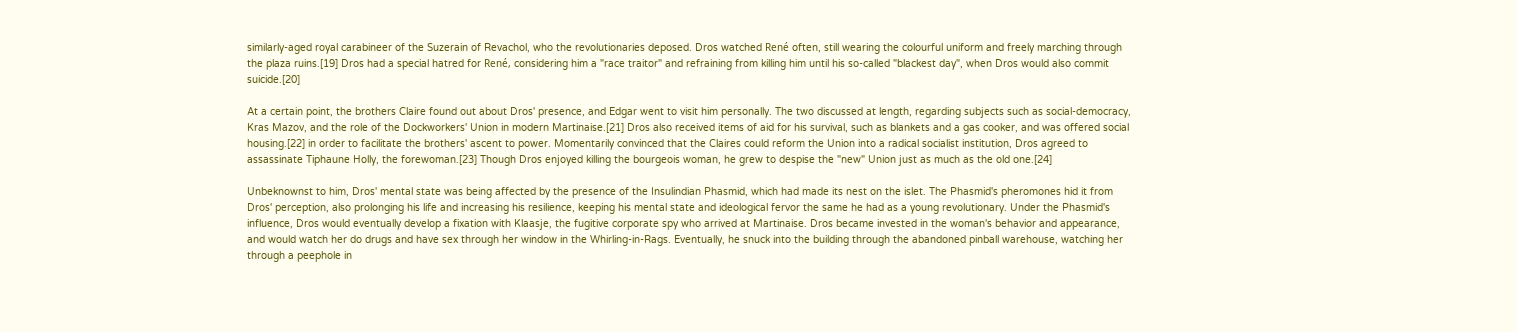similarly-aged royal carabineer of the Suzerain of Revachol, who the revolutionaries deposed. Dros watched René often, still wearing the colourful uniform and freely marching through the plaza ruins.[19] Dros had a special hatred for René, considering him a "race traitor" and refraining from killing him until his so-called "blackest day", when Dros would also commit suicide.[20]

At a certain point, the brothers Claire found out about Dros' presence, and Edgar went to visit him personally. The two discussed at length, regarding subjects such as social-democracy, Kras Mazov, and the role of the Dockworkers' Union in modern Martinaise.[21] Dros also received items of aid for his survival, such as blankets and a gas cooker, and was offered social housing.[22] in order to facilitate the brothers' ascent to power. Momentarily convinced that the Claires could reform the Union into a radical socialist institution, Dros agreed to assassinate Tiphaune Holly, the forewoman.[23] Though Dros enjoyed killing the bourgeois woman, he grew to despise the "new" Union just as much as the old one.[24]

Unbeknownst to him, Dros' mental state was being affected by the presence of the Insulindian Phasmid, which had made its nest on the islet. The Phasmid's pheromones hid it from Dros' perception, also prolonging his life and increasing his resilience, keeping his mental state and ideological fervor the same he had as a young revolutionary. Under the Phasmid's influence, Dros would eventually develop a fixation with Klaasje, the fugitive corporate spy who arrived at Martinaise. Dros became invested in the woman's behavior and appearance, and would watch her do drugs and have sex through her window in the Whirling-in-Rags. Eventually, he snuck into the building through the abandoned pinball warehouse, watching her through a peephole in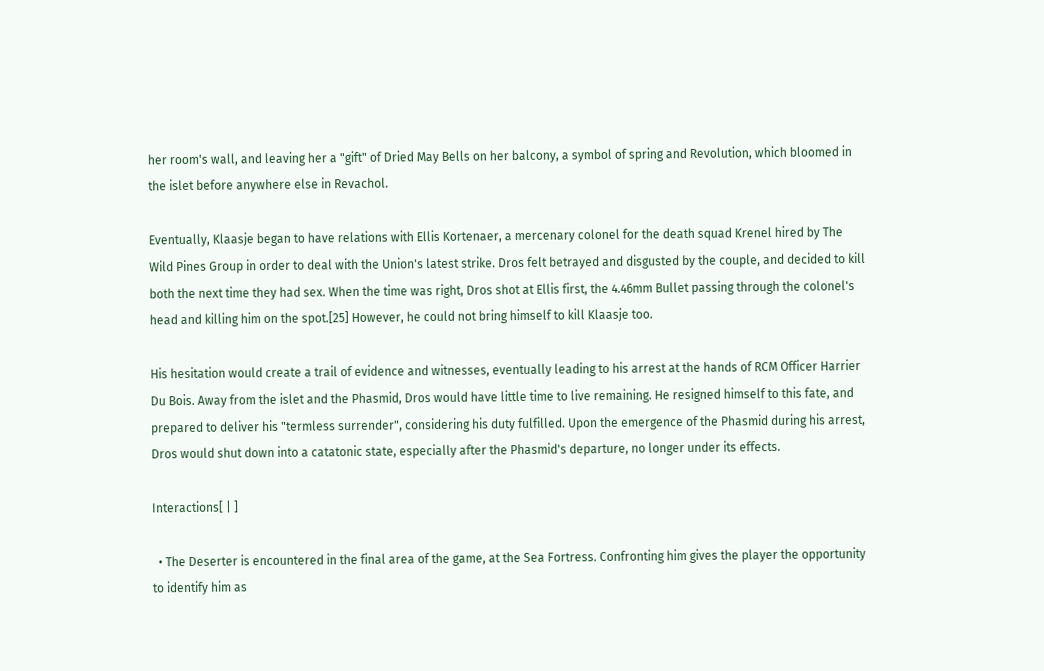her room's wall, and leaving her a "gift" of Dried May Bells on her balcony, a symbol of spring and Revolution, which bloomed in the islet before anywhere else in Revachol.

Eventually, Klaasje began to have relations with Ellis Kortenaer, a mercenary colonel for the death squad Krenel hired by The Wild Pines Group in order to deal with the Union's latest strike. Dros felt betrayed and disgusted by the couple, and decided to kill both the next time they had sex. When the time was right, Dros shot at Ellis first, the 4.46mm Bullet passing through the colonel's head and killing him on the spot.[25] However, he could not bring himself to kill Klaasje too.

His hesitation would create a trail of evidence and witnesses, eventually leading to his arrest at the hands of RCM Officer Harrier Du Bois. Away from the islet and the Phasmid, Dros would have little time to live remaining. He resigned himself to this fate, and prepared to deliver his "termless surrender", considering his duty fulfilled. Upon the emergence of the Phasmid during his arrest, Dros would shut down into a catatonic state, especially after the Phasmid's departure, no longer under its effects.

Interactions[ | ]

  • The Deserter is encountered in the final area of the game, at the Sea Fortress. Confronting him gives the player the opportunity to identify him as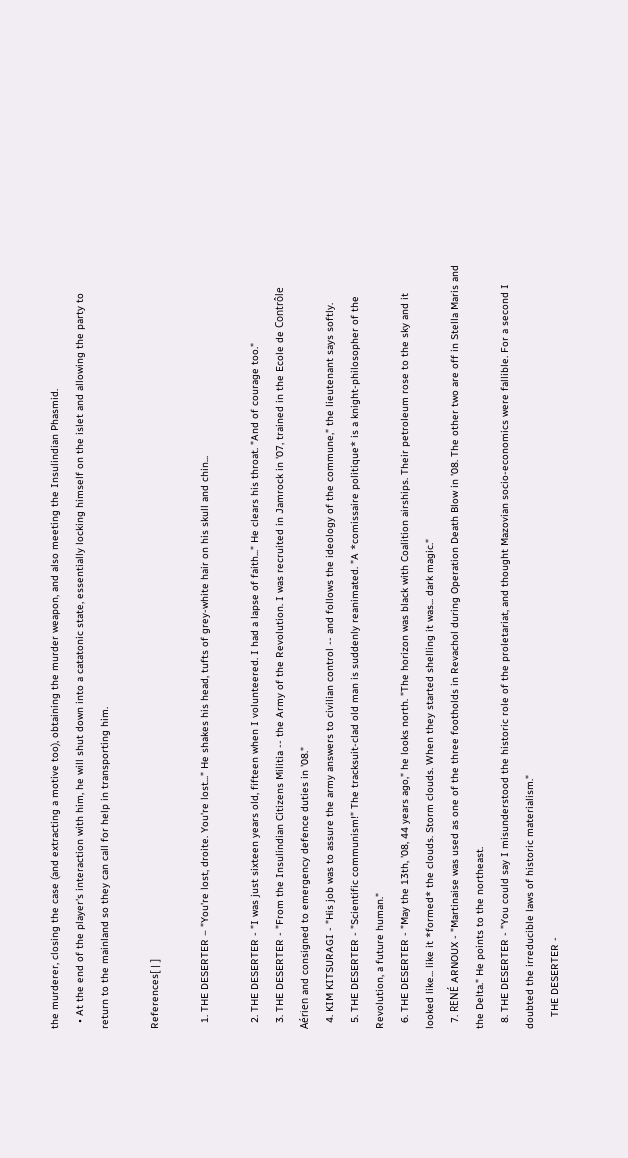the murderer, closing the case (and extracting a motive too), obtaining the murder weapon, and also meeting the Insulindian Phasmid.
  • At the end of the player's interaction with him, he will shut down into a catatonic state, essentially locking himself on the islet and allowing the party to return to the mainland so they can call for help in transporting him.

References[ | ]

  1. THE DESERTER – "You're lost, droite. You're lost..." He shakes his head, tufts of grey-white hair on his skull and chin...

  2. THE DESERTER - "I was just sixteen years old, fifteen when I volunteered. I had a lapse of faith..." He clears his throat. "And of courage too."
  3. THE DESERTER - "From the Insulindian Citizens Militia -- the Army of the Revolution. I was recruited in Jamrock in '07, trained in the Ecole de Contrôle Aérien and consigned to emergency defence duties in '08."
  4. KIM KITSURAGI - "His job was to assure the army answers to civilian control -- and follows the ideology of the commune," the lieutenant says softly.
  5. THE DESERTER - "Scientific communism!" The tracksuit-clad old man is suddenly reanimated. "A *comissaire politique* is a knight-philosopher of the Revolution, a future human."
  6. THE DESERTER - "May the 13th, '08, 44 years ago," he looks north. "The horizon was black with Coalition airships. Their petroleum rose to the sky and it looked like... like it *formed* the clouds. Storm clouds. When they started shelling it was... dark magic."
  7. RENÉ ARNOUX - "Martinaise was used as one of the three footholds in Revachol during Operation Death Blow in '08. The other two are off in Stella Maris and the Delta." He points to the northeast.
  8. THE DESERTER - "You could say I misunderstood the historic role of the proletariat, and thought Mazovian socio-economics were fallible. For a second I doubted the irreducible laws of historic materialism."
    THE DESERTER -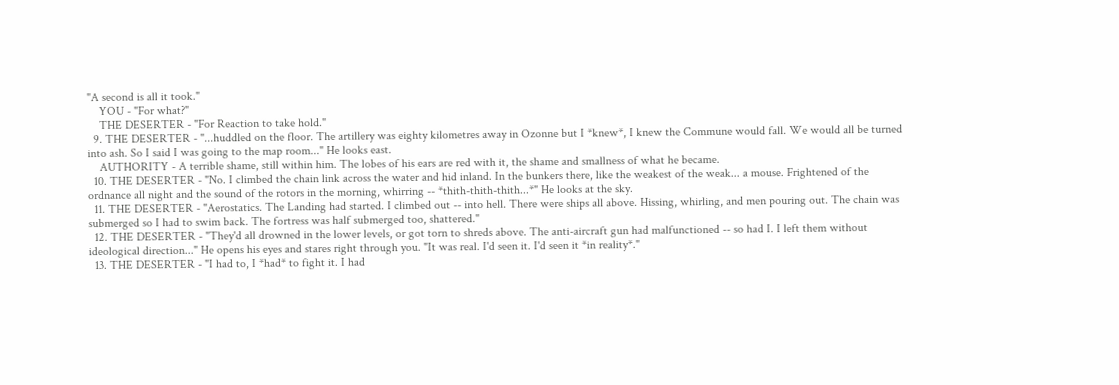"A second is all it took."
    YOU - "For what?"
    THE DESERTER - "For Reaction to take hold."
  9. THE DESERTER - "...huddled on the floor. The artillery was eighty kilometres away in Ozonne but I *knew*, I knew the Commune would fall. We would all be turned into ash. So I said I was going to the map room..." He looks east.
    AUTHORITY - A terrible shame, still within him. The lobes of his ears are red with it, the shame and smallness of what he became.
  10. THE DESERTER - "No. I climbed the chain link across the water and hid inland. In the bunkers there, like the weakest of the weak... a mouse. Frightened of the ordnance all night and the sound of the rotors in the morning, whirring -- *thith-thith-thith...*" He looks at the sky.
  11. THE DESERTER - "Aerostatics. The Landing had started. I climbed out -- into hell. There were ships all above. Hissing, whirling, and men pouring out. The chain was submerged so I had to swim back. The fortress was half submerged too, shattered."
  12. THE DESERTER - "They'd all drowned in the lower levels, or got torn to shreds above. The anti-aircraft gun had malfunctioned -- so had I. I left them without ideological direction..." He opens his eyes and stares right through you. "It was real. I'd seen it. I'd seen it *in reality*."
  13. THE DESERTER - "I had to, I *had* to fight it. I had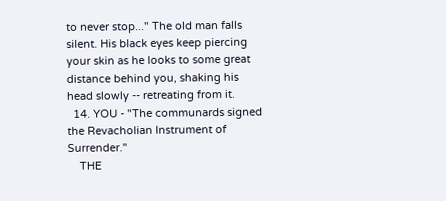to never stop..." The old man falls silent. His black eyes keep piercing your skin as he looks to some great distance behind you, shaking his head slowly -- retreating from it.
  14. YOU - "The communards signed the Revacholian Instrument of Surrender."
    THE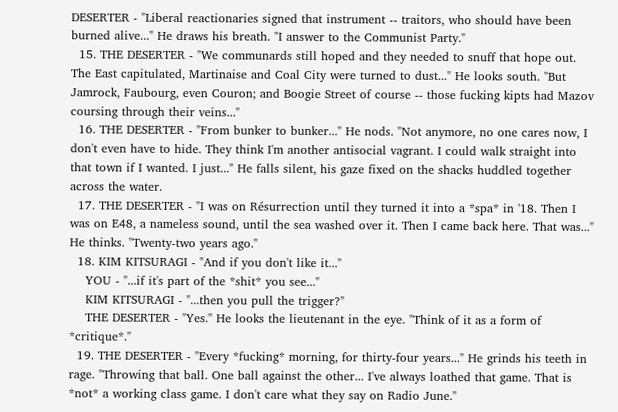DESERTER - "Liberal reactionaries signed that instrument -- traitors, who should have been burned alive..." He draws his breath. "I answer to the Communist Party."
  15. THE DESERTER - "We communards still hoped and they needed to snuff that hope out. The East capitulated, Martinaise and Coal City were turned to dust..." He looks south. "But Jamrock, Faubourg, even Couron; and Boogie Street of course -- those fucking kipts had Mazov coursing through their veins..."
  16. THE DESERTER - "From bunker to bunker..." He nods. "Not anymore, no one cares now, I don't even have to hide. They think I'm another antisocial vagrant. I could walk straight into that town if I wanted. I just..." He falls silent, his gaze fixed on the shacks huddled together across the water.
  17. THE DESERTER - "I was on Résurrection until they turned it into a *spa* in '18. Then I was on E48, a nameless sound, until the sea washed over it. Then I came back here. That was..." He thinks. "Twenty-two years ago."
  18. KIM KITSURAGI - "And if you don't like it..."
    YOU - "...if it's part of the *shit* you see..."
    KIM KITSURAGI - "...then you pull the trigger?"
    THE DESERTER - "Yes." He looks the lieutenant in the eye. "Think of it as a form of *critique*."
  19. THE DESERTER - "Every *fucking* morning, for thirty-four years..." He grinds his teeth in rage. "Throwing that ball. One ball against the other... I've always loathed that game. That is *not* a working class game. I don't care what they say on Radio June."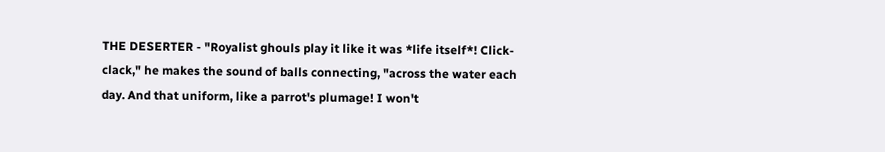THE DESERTER - "Royalist ghouls play it like it was *life itself*! Click-clack," he makes the sound of balls connecting, "across the water each day. And that uniform, like a parrot's plumage! I won't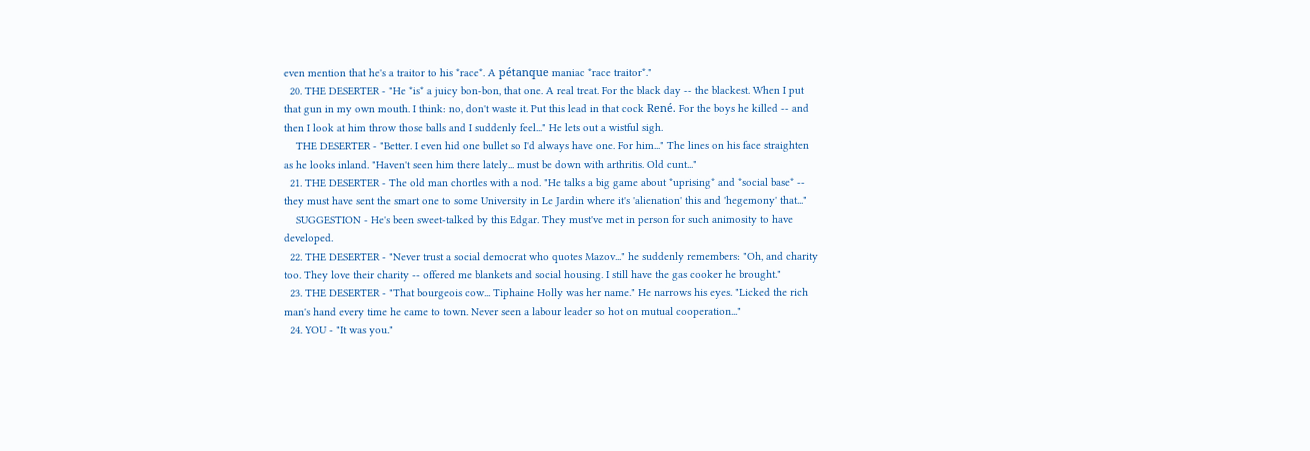even mention that he's a traitor to his *race*. A pétanque maniac *race traitor*."
  20. THE DESERTER - "He *is* a juicy bon-bon, that one. A real treat. For the black day -- the blackest. When I put that gun in my own mouth. I think: no, don't waste it. Put this lead in that cock René. For the boys he killed -- and then I look at him throw those balls and I suddenly feel..." He lets out a wistful sigh.
    THE DESERTER - "Better. I even hid one bullet so I'd always have one. For him..." The lines on his face straighten as he looks inland. "Haven't seen him there lately... must be down with arthritis. Old cunt..."
  21. THE DESERTER - The old man chortles with a nod. "He talks a big game about *uprising* and *social base* -- they must have sent the smart one to some University in Le Jardin where it's 'alienation' this and 'hegemony' that..."
    SUGGESTION - He's been sweet-talked by this Edgar. They must've met in person for such animosity to have developed.
  22. THE DESERTER - "Never trust a social democrat who quotes Mazov..." he suddenly remembers: "Oh, and charity too. They love their charity -- offered me blankets and social housing. I still have the gas cooker he brought."
  23. THE DESERTER - "That bourgeois cow... Tiphaine Holly was her name." He narrows his eyes. "Licked the rich man's hand every time he came to town. Never seen a labour leader so hot on mutual cooperation..."
  24. YOU - "It was you."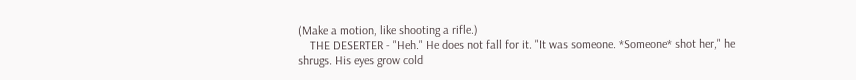(Make a motion, like shooting a rifle.)
    THE DESERTER - "Heh." He does not fall for it. "It was someone. *Someone* shot her," he shrugs. His eyes grow cold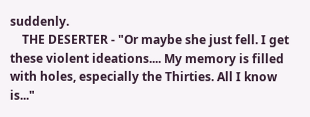suddenly.
    THE DESERTER - "Or maybe she just fell. I get these violent ideations.... My memory is filled with holes, especially the Thirties. All I know is..."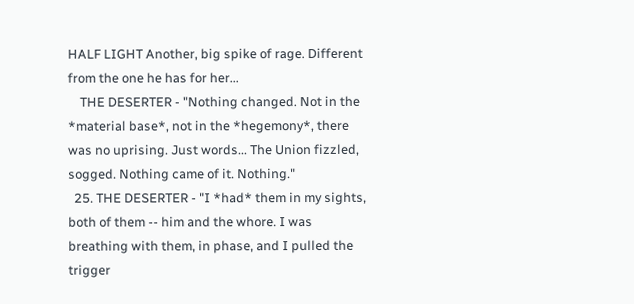HALF LIGHT Another, big spike of rage. Different from the one he has for her...
    THE DESERTER - "Nothing changed. Not in the *material base*, not in the *hegemony*, there was no uprising. Just words... The Union fizzled, sogged. Nothing came of it. Nothing."
  25. THE DESERTER - "I *had* them in my sights, both of them -- him and the whore. I was breathing with them, in phase, and I pulled the trigger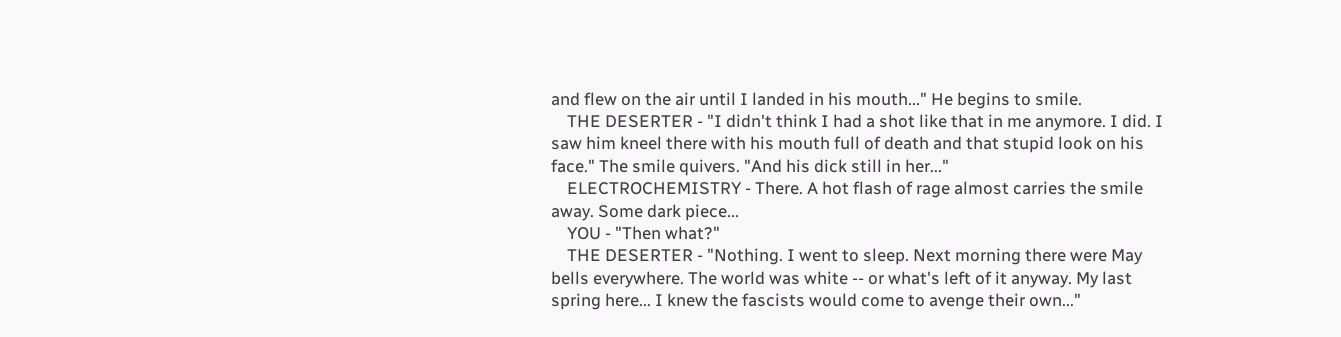and flew on the air until I landed in his mouth..." He begins to smile.
    THE DESERTER - "I didn't think I had a shot like that in me anymore. I did. I saw him kneel there with his mouth full of death and that stupid look on his face." The smile quivers. "And his dick still in her..."
    ELECTROCHEMISTRY - There. A hot flash of rage almost carries the smile away. Some dark piece...
    YOU - "Then what?"
    THE DESERTER - "Nothing. I went to sleep. Next morning there were May bells everywhere. The world was white -- or what's left of it anyway. My last spring here... I knew the fascists would come to avenge their own..."